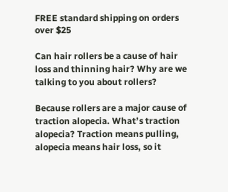FREE standard shipping on orders over $25

Can hair rollers be a cause of hair loss and thinning hair? Why are we talking to you about rollers?

Because rollers are a major cause of traction alopecia. What’s traction alopecia? Traction means pulling, alopecia means hair loss, so it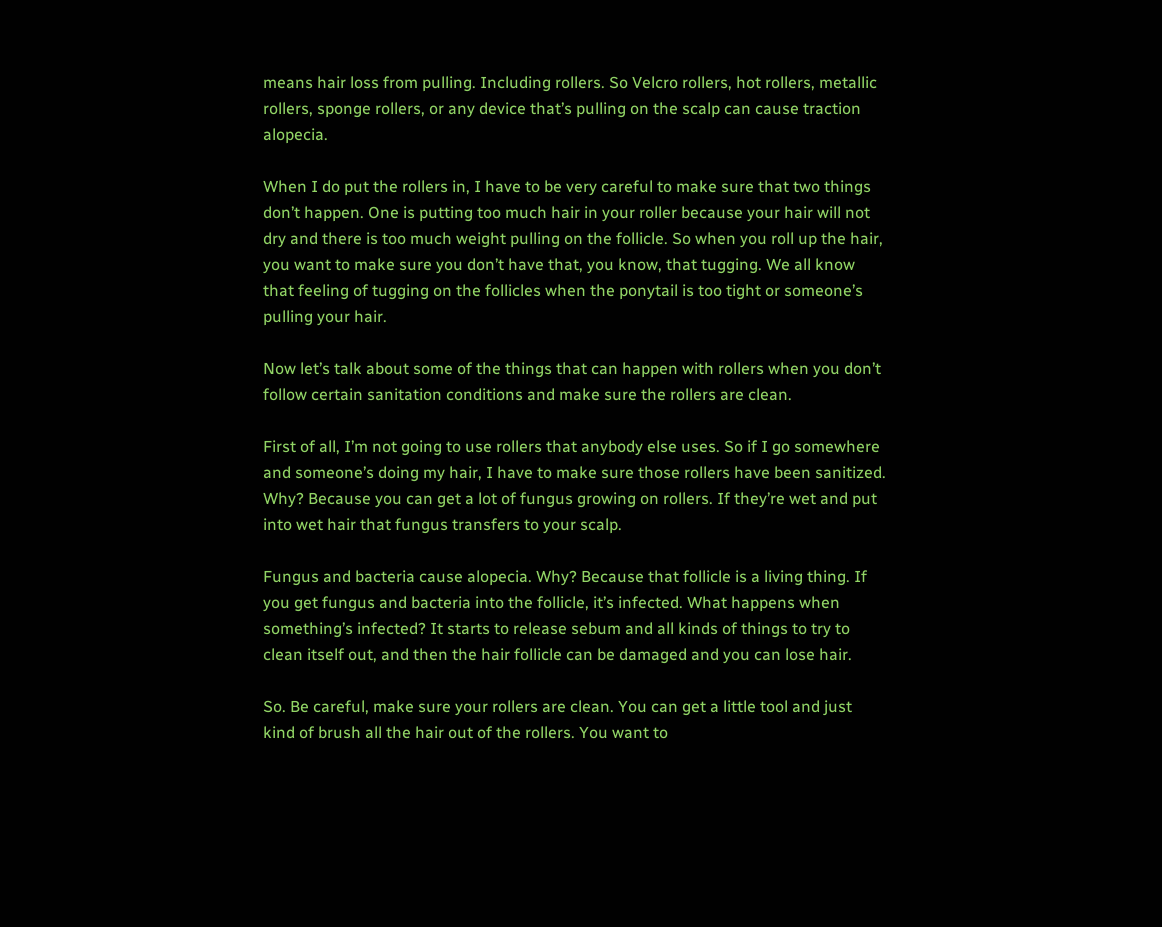means hair loss from pulling. Including rollers. So Velcro rollers, hot rollers, metallic rollers, sponge rollers, or any device that’s pulling on the scalp can cause traction alopecia.

When I do put the rollers in, I have to be very careful to make sure that two things don’t happen. One is putting too much hair in your roller because your hair will not dry and there is too much weight pulling on the follicle. So when you roll up the hair, you want to make sure you don’t have that, you know, that tugging. We all know that feeling of tugging on the follicles when the ponytail is too tight or someone’s pulling your hair.

Now let’s talk about some of the things that can happen with rollers when you don’t follow certain sanitation conditions and make sure the rollers are clean.

First of all, I’m not going to use rollers that anybody else uses. So if I go somewhere and someone’s doing my hair, I have to make sure those rollers have been sanitized. Why? Because you can get a lot of fungus growing on rollers. If they’re wet and put into wet hair that fungus transfers to your scalp.

Fungus and bacteria cause alopecia. Why? Because that follicle is a living thing. If you get fungus and bacteria into the follicle, it’s infected. What happens when something’s infected? It starts to release sebum and all kinds of things to try to clean itself out, and then the hair follicle can be damaged and you can lose hair.

So. Be careful, make sure your rollers are clean. You can get a little tool and just kind of brush all the hair out of the rollers. You want to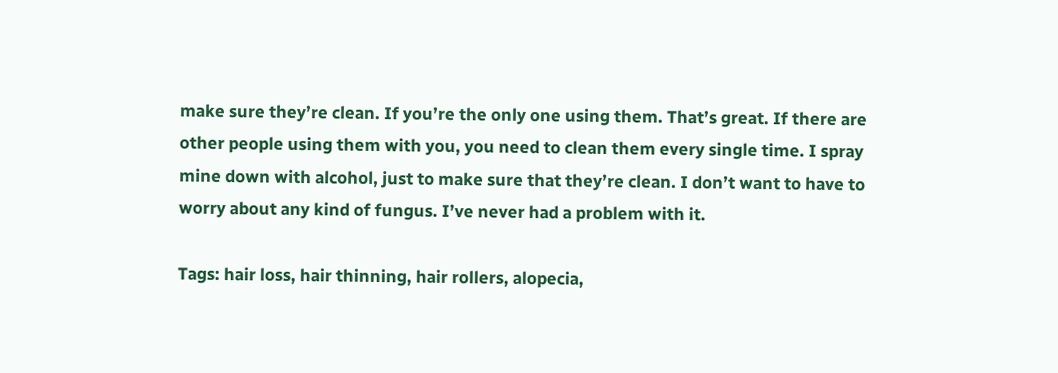make sure they’re clean. If you’re the only one using them. That’s great. If there are other people using them with you, you need to clean them every single time. I spray mine down with alcohol, just to make sure that they’re clean. I don’t want to have to worry about any kind of fungus. I’ve never had a problem with it.

Tags: hair loss, hair thinning, hair rollers, alopecia,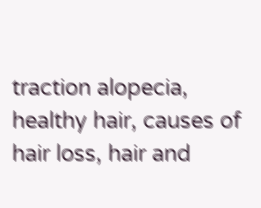traction alopecia, healthy hair, causes of hair loss, hair and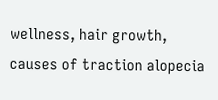wellness, hair growth, causes of traction alopecia